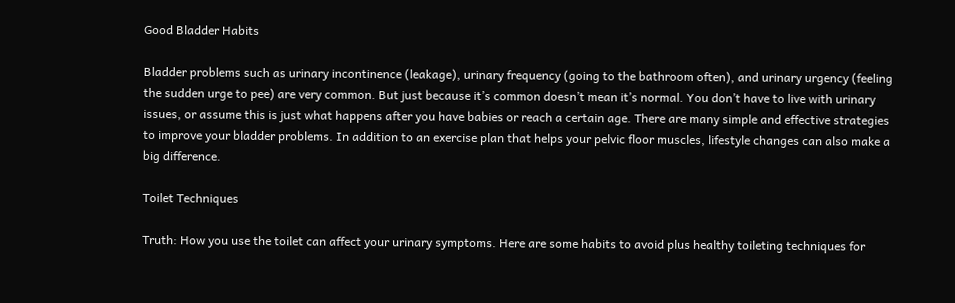Good Bladder Habits

Bladder problems such as urinary incontinence (leakage), urinary frequency (going to the bathroom often), and urinary urgency (feeling the sudden urge to pee) are very common. But just because it’s common doesn’t mean it’s normal. You don’t have to live with urinary issues, or assume this is just what happens after you have babies or reach a certain age. There are many simple and effective strategies to improve your bladder problems. In addition to an exercise plan that helps your pelvic floor muscles, lifestyle changes can also make a big difference.

Toilet Techniques

Truth: How you use the toilet can affect your urinary symptoms. Here are some habits to avoid plus healthy toileting techniques for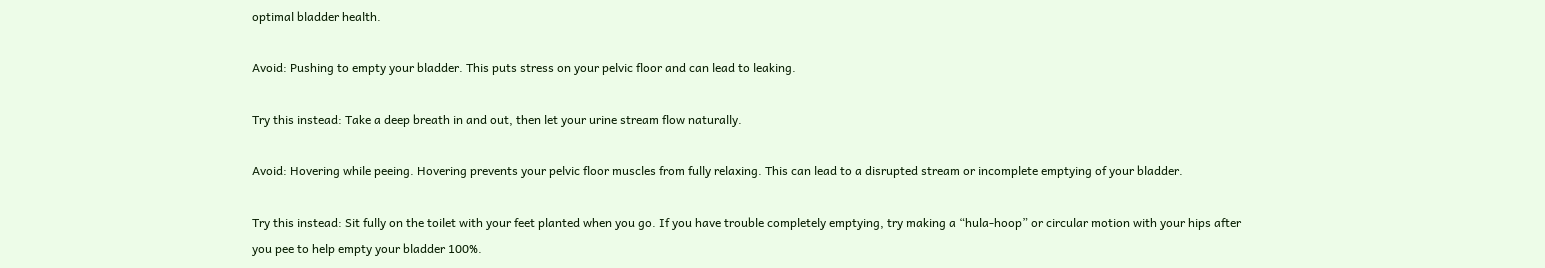optimal bladder health.

Avoid: Pushing to empty your bladder. This puts stress on your pelvic floor and can lead to leaking.

Try this instead: Take a deep breath in and out, then let your urine stream flow naturally.

Avoid: Hovering while peeing. Hovering prevents your pelvic floor muscles from fully relaxing. This can lead to a disrupted stream or incomplete emptying of your bladder.

Try this instead: Sit fully on the toilet with your feet planted when you go. If you have trouble completely emptying, try making a “hula-hoop” or circular motion with your hips after you pee to help empty your bladder 100%.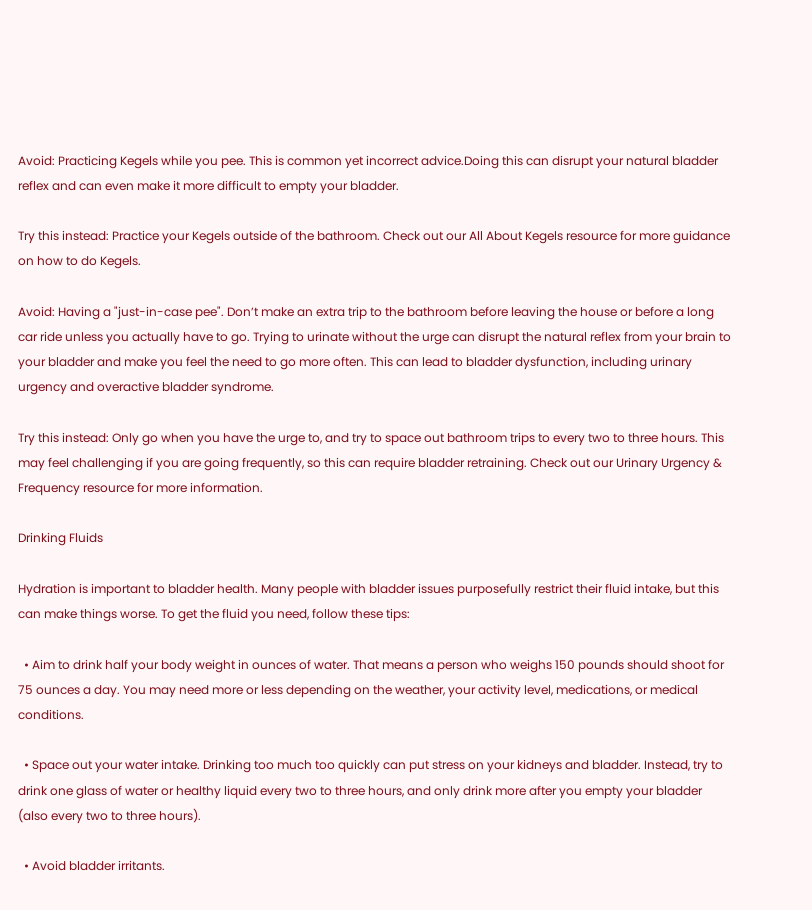Avoid: Practicing Kegels while you pee. This is common yet incorrect advice.Doing this can disrupt your natural bladder reflex and can even make it more difficult to empty your bladder.

Try this instead: Practice your Kegels outside of the bathroom. Check out our All About Kegels resource for more guidance on how to do Kegels.

Avoid: Having a "just-in-case pee". Don’t make an extra trip to the bathroom before leaving the house or before a long car ride unless you actually have to go. Trying to urinate without the urge can disrupt the natural reflex from your brain to your bladder and make you feel the need to go more often. This can lead to bladder dysfunction, including urinary urgency and overactive bladder syndrome.

Try this instead: Only go when you have the urge to, and try to space out bathroom trips to every two to three hours. This may feel challenging if you are going frequently, so this can require bladder retraining. Check out our Urinary Urgency & Frequency resource for more information.

Drinking Fluids

Hydration is important to bladder health. Many people with bladder issues purposefully restrict their fluid intake, but this can make things worse. To get the fluid you need, follow these tips:

  • Aim to drink half your body weight in ounces of water. That means a person who weighs 150 pounds should shoot for 75 ounces a day. You may need more or less depending on the weather, your activity level, medications, or medical conditions.

  • Space out your water intake. Drinking too much too quickly can put stress on your kidneys and bladder. Instead, try to drink one glass of water or healthy liquid every two to three hours, and only drink more after you empty your bladder (also every two to three hours).

  • Avoid bladder irritants.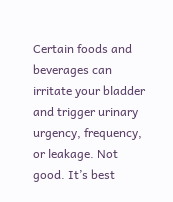Certain foods and beverages can irritate your bladder and trigger urinary urgency, frequency, or leakage. Not good. It’s best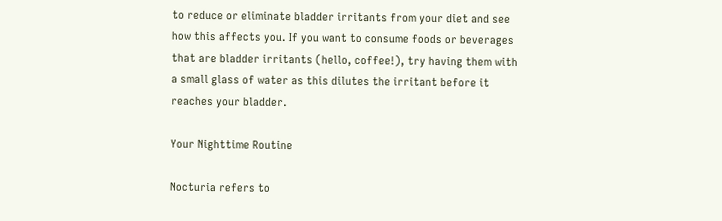to reduce or eliminate bladder irritants from your diet and see how this affects you. If you want to consume foods or beverages that are bladder irritants (hello, coffee!), try having them with a small glass of water as this dilutes the irritant before it reaches your bladder.

Your Nighttime Routine

Nocturia refers to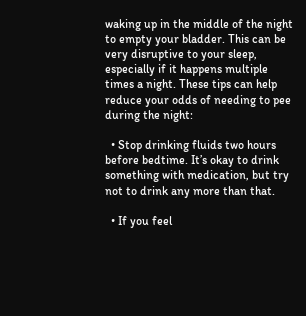waking up in the middle of the night to empty your bladder. This can be very disruptive to your sleep, especially if it happens multiple times a night. These tips can help reduce your odds of needing to pee during the night:

  • Stop drinking fluids two hours before bedtime. It’s okay to drink something with medication, but try not to drink any more than that.

  • If you feel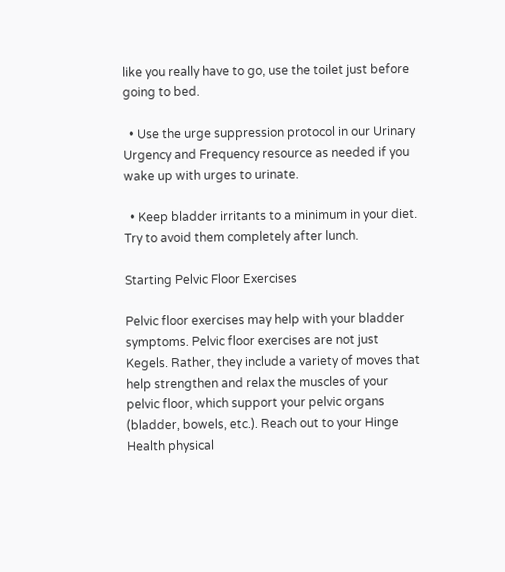like you really have to go, use the toilet just before going to bed.

  • Use the urge suppression protocol in our Urinary Urgency and Frequency resource as needed if you wake up with urges to urinate.

  • Keep bladder irritants to a minimum in your diet. Try to avoid them completely after lunch.

Starting Pelvic Floor Exercises

Pelvic floor exercises may help with your bladder symptoms. Pelvic floor exercises are not just Kegels. Rather, they include a variety of moves that help strengthen and relax the muscles of your pelvic floor, which support your pelvic organs (bladder, bowels, etc.). Reach out to your Hinge Health physical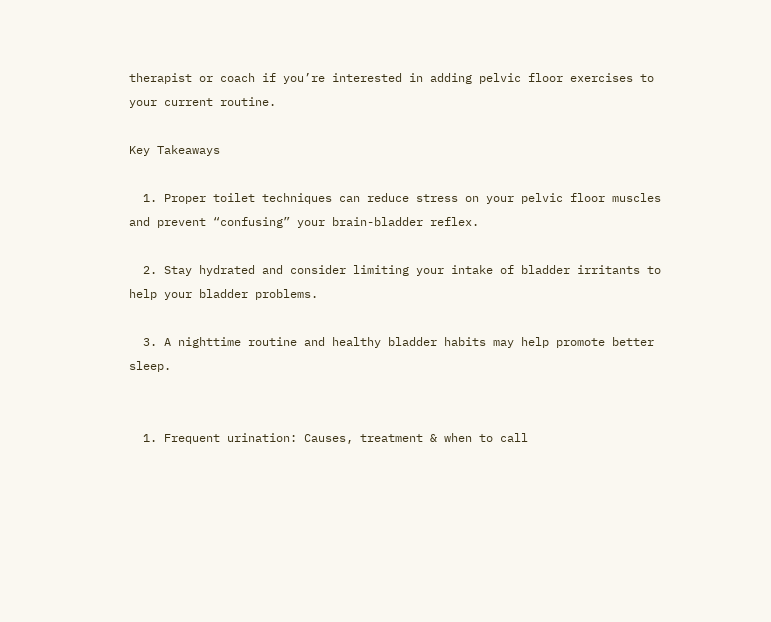therapist or coach if you’re interested in adding pelvic floor exercises to your current routine.

Key Takeaways

  1. Proper toilet techniques can reduce stress on your pelvic floor muscles and prevent “confusing” your brain-bladder reflex.

  2. Stay hydrated and consider limiting your intake of bladder irritants to help your bladder problems.

  3. A nighttime routine and healthy bladder habits may help promote better sleep.


  1. Frequent urination: Causes, treatment & when to call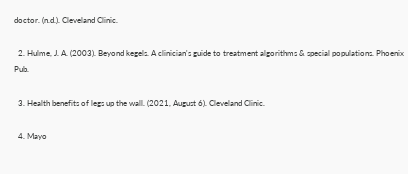doctor. (n.d.). Cleveland Clinic.

  2. Hulme, J. A. (2003). Beyond kegels. A clinician's guide to treatment algorithms & special populations. Phoenix Pub.

  3. Health benefits of legs up the wall. (2021, August 6). Cleveland Clinic.

  4. Mayo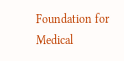Foundation for Medical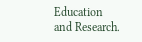Education and Research.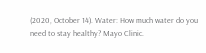(2020, October 14). Water: How much water do you need to stay healthy? Mayo Clinic.